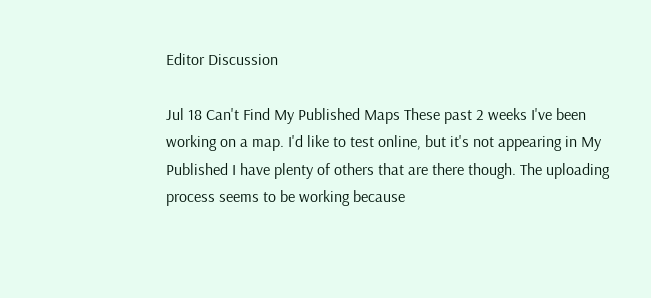Editor Discussion

Jul 18 Can't Find My Published Maps These past 2 weeks I've been working on a map. I'd like to test online, but it's not appearing in My Published I have plenty of others that are there though. The uploading process seems to be working because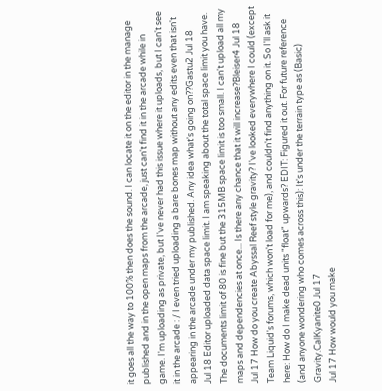it goes all the way to 100% then does the sound. I can locate it on the editor in the manage published and in the open maps from the arcade, just can't find it in the arcade while in game. I'm uploading as private, but I've never had this issue where it uploads, but I can't see it in the arcade : / I even tried uploading a bare bones map without any edits even that isn't appearing in the arcade under my published. Any idea what's going on??Gastu2 Jul 18
Jul 18 Editor uploaded data space limit. I am speaking about the total space limit you have. The documents limit of 80 is fine but the 315MB space limit is too small. I can't upload all my maps and dependencies at once... Is there any chance that it will increase?Bleiser4 Jul 18
Jul 17 How do you create Abyssal Reef style gravity? I've looked everywhere I could (except Team Liquid's forums, which won't load for me), and couldn't find anything on it. So I'll ask it here: How do I make dead units "float" upwards? EDIT: Figured it out. For future reference (and anyone wondering who comes across this): It's under the terrain type as (Basic) Gravity.CalKyanite0 Jul 17
Jul 17 How would you make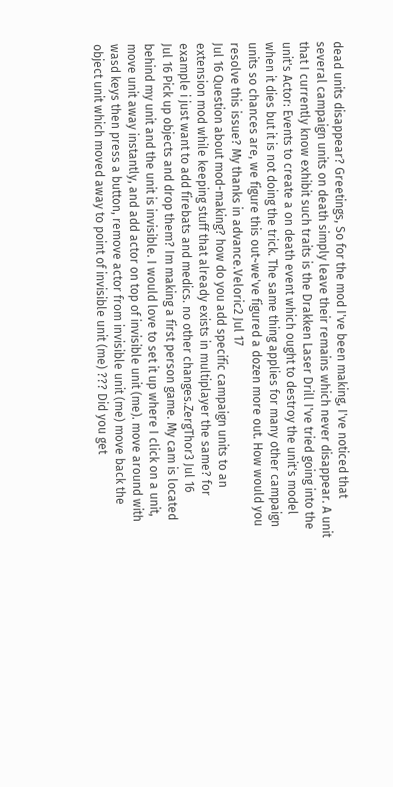dead units disappear? Greetings, So for the mod I've been making, I've noticed that several campaign units on death simply leave their remains which never disappear. A unit that I currently know exhibit such traits is the Drakken Laser Drill I've tried going into the unit's Actor: Events to create a on death event which ought to destroy the unit's model when it dies but it is not doing the trick. The same thing applies for many other campaign units so chances are, we figure this out~we've figured a dozen more out. How would you resolve this issue? My thanks in advance.Veloric2 Jul 17
Jul 16 Question about mod-making? how do you add specific campaign units to an extension mod while keeping stuff that already exists in multiplayer the same? for example i just want to add firebats and medics. no other changes.ZergThor3 Jul 16
Jul 16 Pick up objects and drop them? Im making a first person game. My cam is located behind my unit and the unit is invisible. I would love to set it up where I click on a unit, move unit away instantly, and add actor on top of invisible unit (me). move around with wasd keys then press a button, remove actor from invisible unit (me) move back the object unit which moved away to point of invisible unit (me) ??? Did you get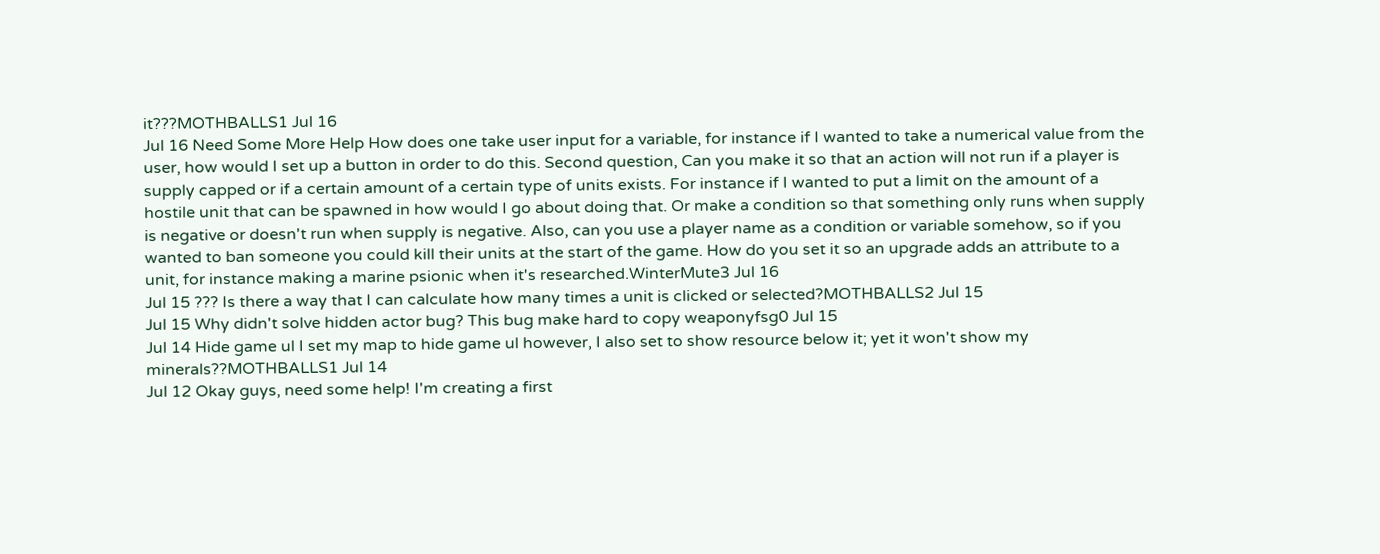it???MOTHBALLS1 Jul 16
Jul 16 Need Some More Help How does one take user input for a variable, for instance if I wanted to take a numerical value from the user, how would I set up a button in order to do this. Second question, Can you make it so that an action will not run if a player is supply capped or if a certain amount of a certain type of units exists. For instance if I wanted to put a limit on the amount of a hostile unit that can be spawned in how would I go about doing that. Or make a condition so that something only runs when supply is negative or doesn't run when supply is negative. Also, can you use a player name as a condition or variable somehow, so if you wanted to ban someone you could kill their units at the start of the game. How do you set it so an upgrade adds an attribute to a unit, for instance making a marine psionic when it's researched.WinterMute3 Jul 16
Jul 15 ??? Is there a way that I can calculate how many times a unit is clicked or selected?MOTHBALLS2 Jul 15
Jul 15 Why didn't solve hidden actor bug? This bug make hard to copy weaponyfsg0 Jul 15
Jul 14 Hide game ul I set my map to hide game ul however, I also set to show resource below it; yet it won't show my minerals??MOTHBALLS1 Jul 14
Jul 12 Okay guys, need some help! I'm creating a first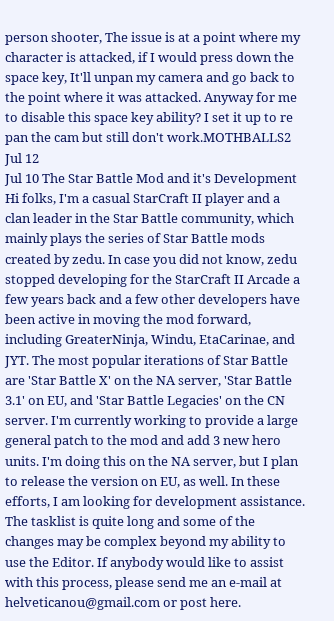person shooter, The issue is at a point where my character is attacked, if I would press down the space key, It'll unpan my camera and go back to the point where it was attacked. Anyway for me to disable this space key ability? I set it up to re pan the cam but still don't work.MOTHBALLS2 Jul 12
Jul 10 The Star Battle Mod and it's Development Hi folks, I'm a casual StarCraft II player and a clan leader in the Star Battle community, which mainly plays the series of Star Battle mods created by zedu. In case you did not know, zedu stopped developing for the StarCraft II Arcade a few years back and a few other developers have been active in moving the mod forward, including GreaterNinja, Windu, EtaCarinae, and JYT. The most popular iterations of Star Battle are 'Star Battle X' on the NA server, 'Star Battle 3.1' on EU, and 'Star Battle Legacies' on the CN server. I'm currently working to provide a large general patch to the mod and add 3 new hero units. I'm doing this on the NA server, but I plan to release the version on EU, as well. In these efforts, I am looking for development assistance. The tasklist is quite long and some of the changes may be complex beyond my ability to use the Editor. If anybody would like to assist with this process, please send me an e-mail at helveticanou@gmail.com or post here.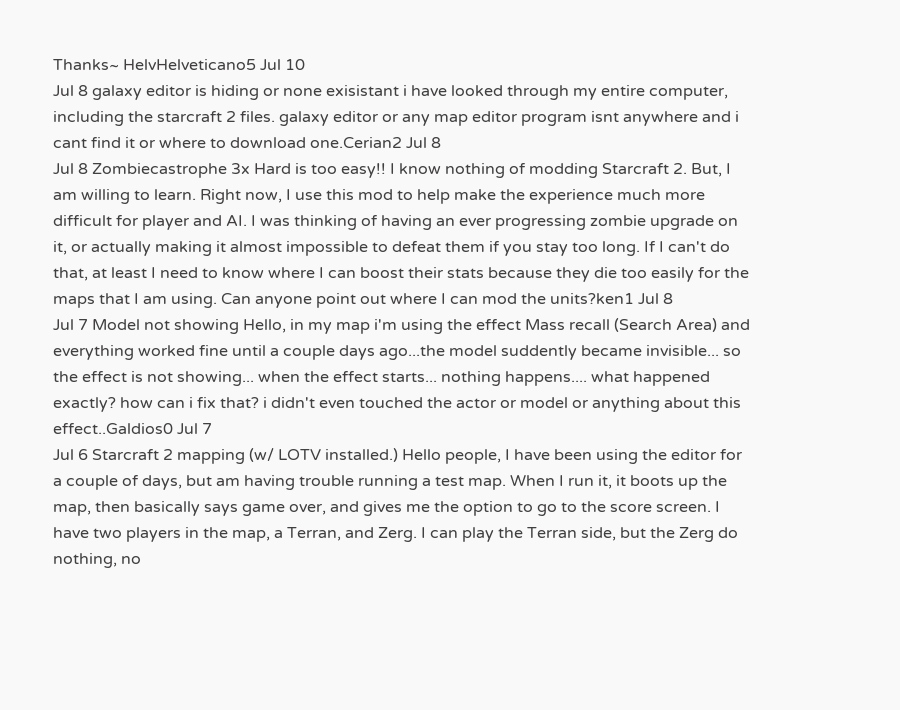Thanks~ HelvHelveticano5 Jul 10
Jul 8 galaxy editor is hiding or none exisistant i have looked through my entire computer, including the starcraft 2 files. galaxy editor or any map editor program isnt anywhere and i cant find it or where to download one.Cerian2 Jul 8
Jul 8 Zombiecastrophe 3x Hard is too easy!! I know nothing of modding Starcraft 2. But, I am willing to learn. Right now, I use this mod to help make the experience much more difficult for player and AI. I was thinking of having an ever progressing zombie upgrade on it, or actually making it almost impossible to defeat them if you stay too long. If I can't do that, at least I need to know where I can boost their stats because they die too easily for the maps that I am using. Can anyone point out where I can mod the units?ken1 Jul 8
Jul 7 Model not showing Hello, in my map i'm using the effect Mass recall (Search Area) and everything worked fine until a couple days ago...the model suddently became invisible... so the effect is not showing... when the effect starts... nothing happens.... what happened exactly? how can i fix that? i didn't even touched the actor or model or anything about this effect..Galdios0 Jul 7
Jul 6 Starcraft 2 mapping (w/ LOTV installed.) Hello people, I have been using the editor for a couple of days, but am having trouble running a test map. When I run it, it boots up the map, then basically says game over, and gives me the option to go to the score screen. I have two players in the map, a Terran, and Zerg. I can play the Terran side, but the Zerg do nothing, no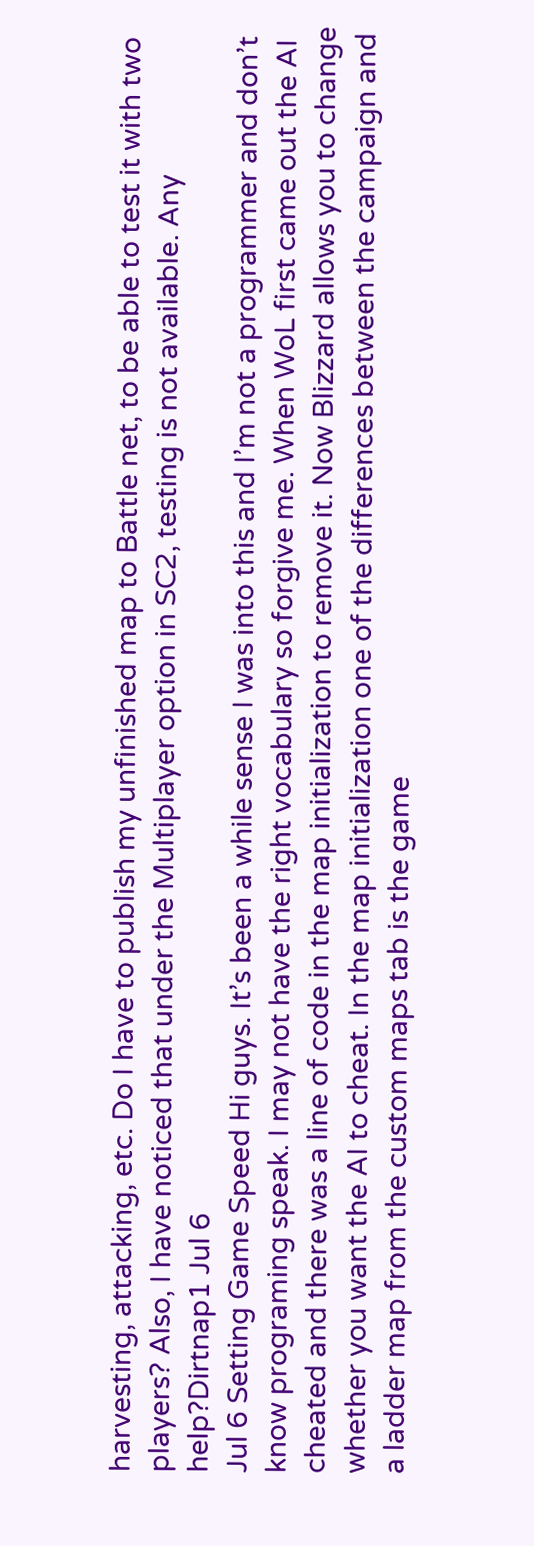harvesting, attacking, etc. Do I have to publish my unfinished map to Battle net, to be able to test it with two players? Also, I have noticed that under the Multiplayer option in SC2, testing is not available. Any help?Dirtnap1 Jul 6
Jul 6 Setting Game Speed Hi guys. It’s been a while sense I was into this and I’m not a programmer and don’t know programing speak. I may not have the right vocabulary so forgive me. When WoL first came out the AI cheated and there was a line of code in the map initialization to remove it. Now Blizzard allows you to change whether you want the AI to cheat. In the map initialization one of the differences between the campaign and a ladder map from the custom maps tab is the game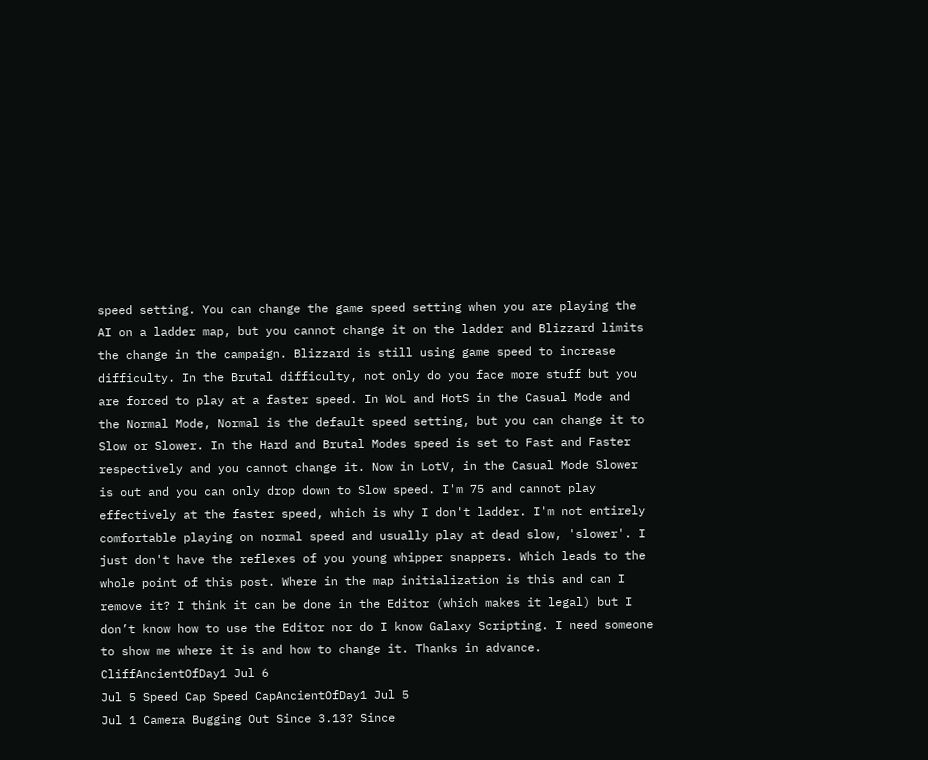speed setting. You can change the game speed setting when you are playing the AI on a ladder map, but you cannot change it on the ladder and Blizzard limits the change in the campaign. Blizzard is still using game speed to increase difficulty. In the Brutal difficulty, not only do you face more stuff but you are forced to play at a faster speed. In WoL and HotS in the Casual Mode and the Normal Mode, Normal is the default speed setting, but you can change it to Slow or Slower. In the Hard and Brutal Modes speed is set to Fast and Faster respectively and you cannot change it. Now in LotV, in the Casual Mode Slower is out and you can only drop down to Slow speed. I'm 75 and cannot play effectively at the faster speed, which is why I don't ladder. I'm not entirely comfortable playing on normal speed and usually play at dead slow, 'slower'. I just don't have the reflexes of you young whipper snappers. Which leads to the whole point of this post. Where in the map initialization is this and can I remove it? I think it can be done in the Editor (which makes it legal) but I don’t know how to use the Editor nor do I know Galaxy Scripting. I need someone to show me where it is and how to change it. Thanks in advance. CliffAncientOfDay1 Jul 6
Jul 5 Speed Cap Speed CapAncientOfDay1 Jul 5
Jul 1 Camera Bugging Out Since 3.13? Since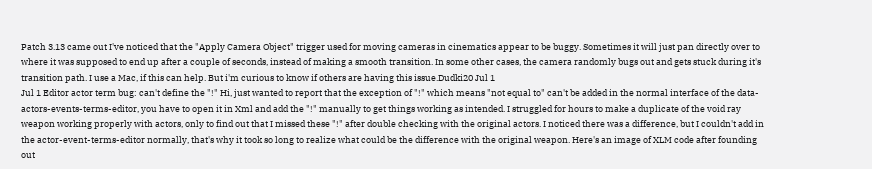Patch 3.13 came out I've noticed that the "Apply Camera Object" trigger used for moving cameras in cinematics appear to be buggy. Sometimes it will just pan directly over to where it was supposed to end up after a couple of seconds, instead of making a smooth transition. In some other cases, the camera randomly bugs out and gets stuck during it's transition path. I use a Mac, if this can help. But i'm curious to know if others are having this issue.Dudki20 Jul 1
Jul 1 Editor actor term bug: can't define the "!" Hi, just wanted to report that the exception of "!" which means "not equal to" can't be added in the normal interface of the data-actors-events-terms-editor, you have to open it in Xml and add the "!" manually to get things working as intended. I struggled for hours to make a duplicate of the void ray weapon working properly with actors, only to find out that I missed these "!" after double checking with the original actors. I noticed there was a difference, but I couldn't add in the actor-event-terms-editor normally, that's why it took so long to realize what could be the difference with the original weapon. Here's an image of XLM code after founding out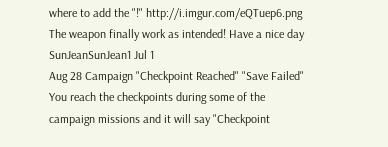where to add the "!" http://i.imgur.com/eQTuep6.png The weapon finally work as intended! Have a nice day SunJeanSunJean1 Jul 1
Aug 28 Campaign "Checkpoint Reached" "Save Failed" You reach the checkpoints during some of the campaign missions and it will say "Checkpoint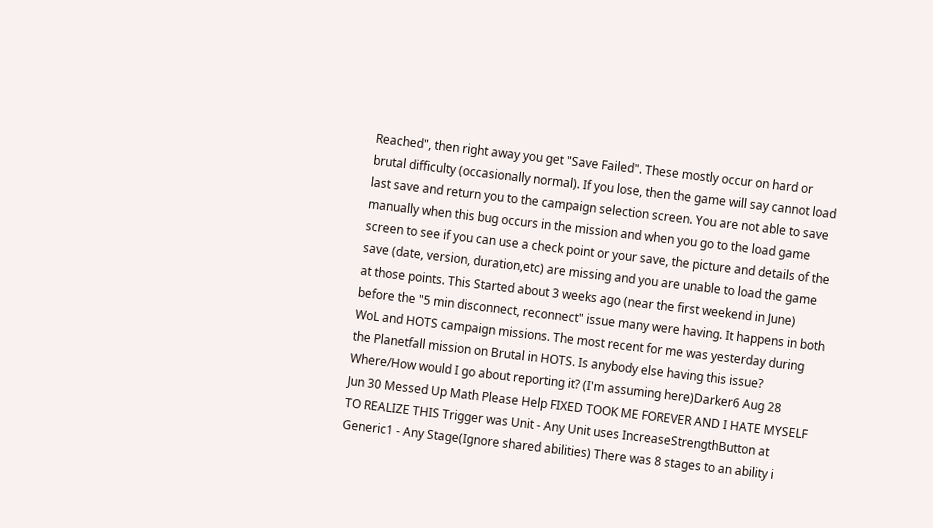Reached", then right away you get "Save Failed". These mostly occur on hard or brutal difficulty (occasionally normal). If you lose, then the game will say cannot load last save and return you to the campaign selection screen. You are not able to save manually when this bug occurs in the mission and when you go to the load game screen to see if you can use a check point or your save, the picture and details of the save (date, version, duration,etc) are missing and you are unable to load the game at those points. This Started about 3 weeks ago (near the first weekend in June) before the "5 min disconnect, reconnect" issue many were having. It happens in both WoL and HOTS campaign missions. The most recent for me was yesterday during the Planetfall mission on Brutal in HOTS. Is anybody else having this issue? Where/How would I go about reporting it? (I'm assuming here)Darker6 Aug 28
Jun 30 Messed Up Math Please Help FIXED TOOK ME FOREVER AND I HATE MYSELF TO REALIZE THIS Trigger was Unit - Any Unit uses IncreaseStrengthButton at Generic1 - Any Stage(Ignore shared abilities) There was 8 stages to an ability i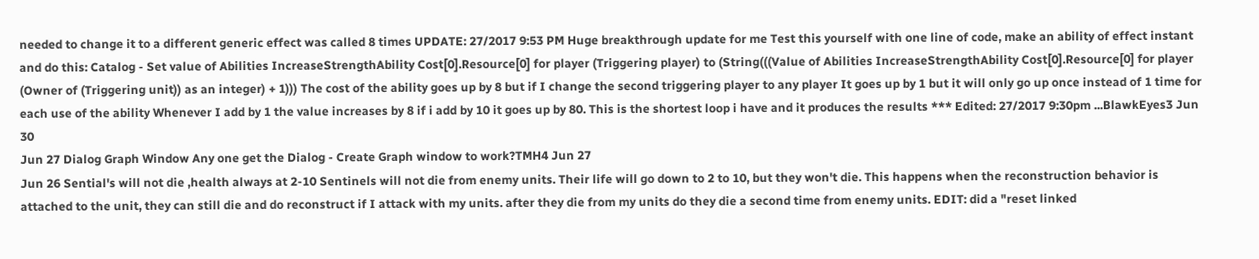needed to change it to a different generic effect was called 8 times UPDATE: 27/2017 9:53 PM Huge breakthrough update for me Test this yourself with one line of code, make an ability of effect instant and do this: Catalog - Set value of Abilities IncreaseStrengthAbility Cost[0].Resource[0] for player (Triggering player) to (String(((Value of Abilities IncreaseStrengthAbility Cost[0].Resource[0] for player (Owner of (Triggering unit)) as an integer) + 1))) The cost of the ability goes up by 8 but if I change the second triggering player to any player It goes up by 1 but it will only go up once instead of 1 time for each use of the ability Whenever I add by 1 the value increases by 8 if i add by 10 it goes up by 80. This is the shortest loop i have and it produces the results *** Edited: 27/2017 9:30pm ...BlawkEyes3 Jun 30
Jun 27 Dialog Graph Window Any one get the Dialog - Create Graph window to work?TMH4 Jun 27
Jun 26 Sential's will not die ,health always at 2-10 Sentinels will not die from enemy units. Their life will go down to 2 to 10, but they won't die. This happens when the reconstruction behavior is attached to the unit, they can still die and do reconstruct if I attack with my units. after they die from my units do they die a second time from enemy units. EDIT: did a "reset linked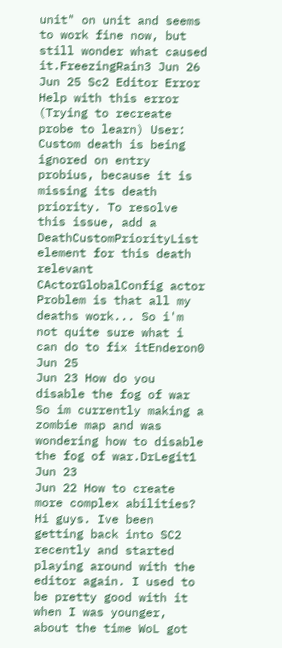unit" on unit and seems to work fine now, but still wonder what caused it.FreezingRain3 Jun 26
Jun 25 Sc2 Editor Error Help with this error (Trying to recreate probe to learn) User: Custom death is being ignored on entry probius, because it is missing its death priority. To resolve this issue, add a DeathCustomPriorityList element for this death relevant CActorGlobalConfig actor Problem is that all my deaths work... So i'm not quite sure what i can do to fix itEnderon0 Jun 25
Jun 23 How do you disable the fog of war So im currently making a zombie map and was wondering how to disable the fog of war.DrLegit1 Jun 23
Jun 22 How to create more complex abilities? Hi guys. Ive been getting back into SC2 recently and started playing around with the editor again. I used to be pretty good with it when I was younger, about the time WoL got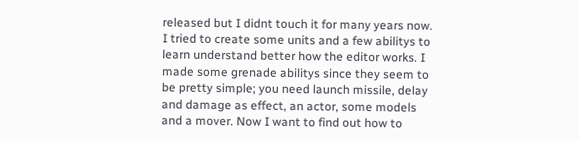released but I didnt touch it for many years now. I tried to create some units and a few abilitys to learn understand better how the editor works. I made some grenade abilitys since they seem to be pretty simple; you need launch missile, delay and damage as effect, an actor, some models and a mover. Now I want to find out how to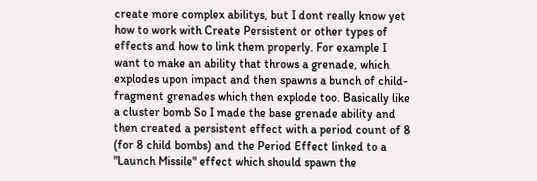create more complex abilitys, but I dont really know yet how to work with Create Persistent or other types of effects and how to link them properly. For example I want to make an ability that throws a grenade, which explodes upon impact and then spawns a bunch of child-fragment grenades which then explode too. Basically like a cluster bomb So I made the base grenade ability and then created a persistent effect with a period count of 8 (for 8 child bombs) and the Period Effect linked to a "Launch Missile" effect which should spawn the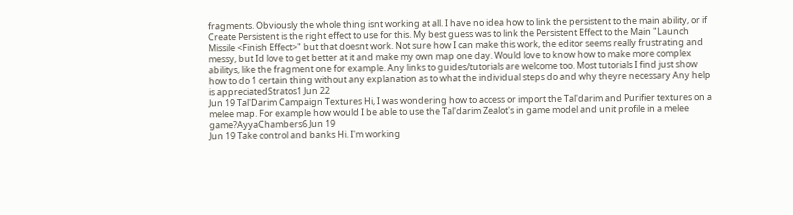fragments. Obviously the whole thing isnt working at all. I have no idea how to link the persistent to the main ability, or if Create Persistent is the right effect to use for this. My best guess was to link the Persistent Effect to the Main "Launch Missile <Finish Effect>" but that doesnt work. Not sure how I can make this work, the editor seems really frustrating and messy, but Id love to get better at it and make my own map one day. Would love to know how to make more complex abilitys, like the fragment one for example. Any links to guides/tutorials are welcome too. Most tutorials I find just show how to do 1 certain thing without any explanation as to what the individual steps do and why theyre necessary Any help is appreciatedStratos1 Jun 22
Jun 19 Tal'Darim Campaign Textures Hi, I was wondering how to access or import the Tal'darim and Purifier textures on a melee map. For example how would I be able to use the Tal'darim Zealot's in game model and unit profile in a melee game?AyyaChambers6 Jun 19
Jun 19 Take control and banks Hi. I'm working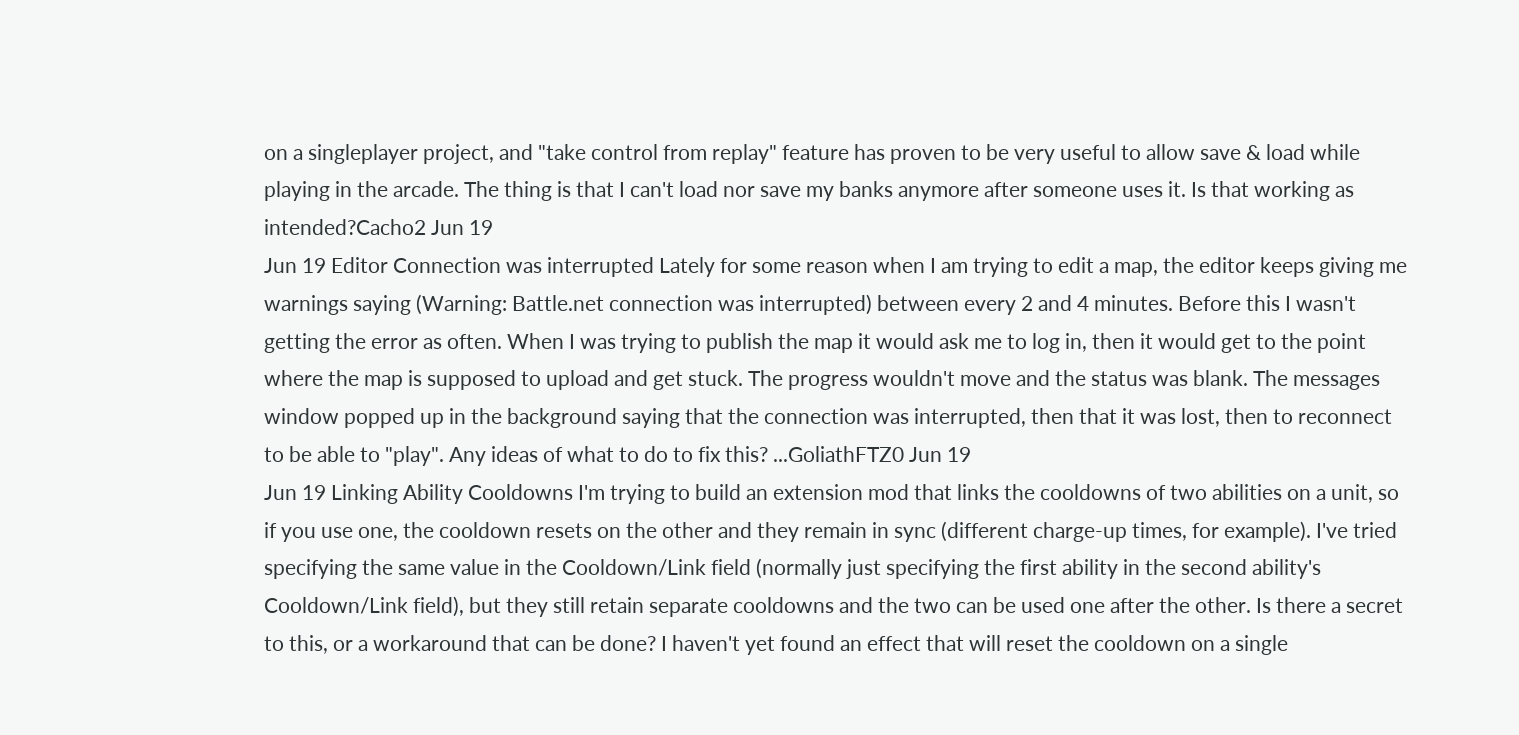on a singleplayer project, and "take control from replay" feature has proven to be very useful to allow save & load while playing in the arcade. The thing is that I can't load nor save my banks anymore after someone uses it. Is that working as intended?Cacho2 Jun 19
Jun 19 Editor Connection was interrupted Lately for some reason when I am trying to edit a map, the editor keeps giving me warnings saying (Warning: Battle.net connection was interrupted) between every 2 and 4 minutes. Before this I wasn't getting the error as often. When I was trying to publish the map it would ask me to log in, then it would get to the point where the map is supposed to upload and get stuck. The progress wouldn't move and the status was blank. The messages window popped up in the background saying that the connection was interrupted, then that it was lost, then to reconnect to be able to "play". Any ideas of what to do to fix this? ...GoliathFTZ0 Jun 19
Jun 19 Linking Ability Cooldowns I'm trying to build an extension mod that links the cooldowns of two abilities on a unit, so if you use one, the cooldown resets on the other and they remain in sync (different charge-up times, for example). I've tried specifying the same value in the Cooldown/Link field (normally just specifying the first ability in the second ability's Cooldown/Link field), but they still retain separate cooldowns and the two can be used one after the other. Is there a secret to this, or a workaround that can be done? I haven't yet found an effect that will reset the cooldown on a single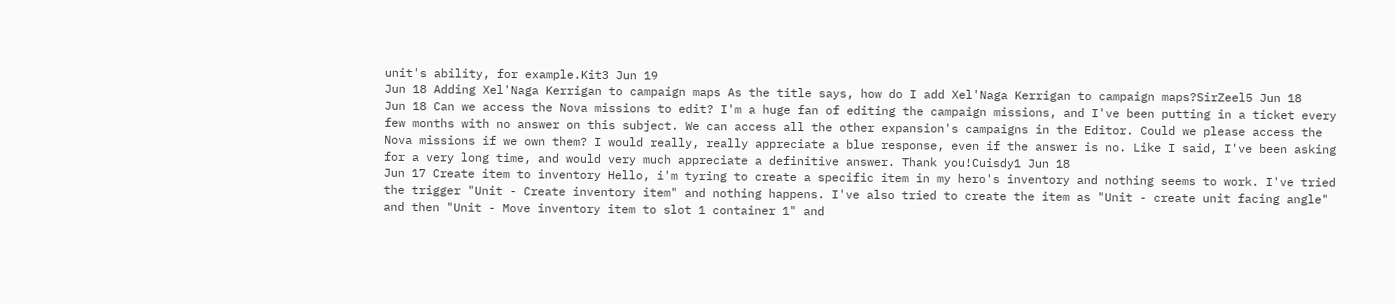unit's ability, for example.Kit3 Jun 19
Jun 18 Adding Xel'Naga Kerrigan to campaign maps As the title says, how do I add Xel'Naga Kerrigan to campaign maps?SirZeel5 Jun 18
Jun 18 Can we access the Nova missions to edit? I'm a huge fan of editing the campaign missions, and I've been putting in a ticket every few months with no answer on this subject. We can access all the other expansion's campaigns in the Editor. Could we please access the Nova missions if we own them? I would really, really appreciate a blue response, even if the answer is no. Like I said, I've been asking for a very long time, and would very much appreciate a definitive answer. Thank you!Cuisdy1 Jun 18
Jun 17 Create item to inventory Hello, i'm tyring to create a specific item in my hero's inventory and nothing seems to work. I've tried the trigger "Unit - Create inventory item" and nothing happens. I've also tried to create the item as "Unit - create unit facing angle" and then "Unit - Move inventory item to slot 1 container 1" and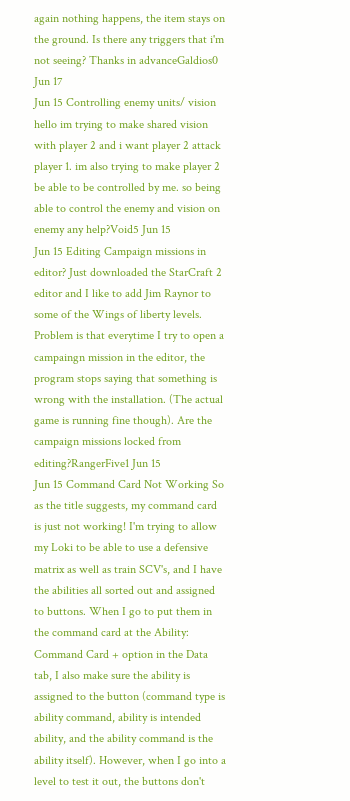again nothing happens, the item stays on the ground. Is there any triggers that i'm not seeing? Thanks in advanceGaldios0 Jun 17
Jun 15 Controlling enemy units/ vision hello im trying to make shared vision with player 2 and i want player 2 attack player 1. im also trying to make player 2 be able to be controlled by me. so being able to control the enemy and vision on enemy any help?Void5 Jun 15
Jun 15 Editing Campaign missions in editor? Just downloaded the StarCraft 2 editor and I like to add Jim Raynor to some of the Wings of liberty levels. Problem is that everytime I try to open a campaingn mission in the editor, the program stops saying that something is wrong with the installation. (The actual game is running fine though). Are the campaign missions locked from editing?RangerFive1 Jun 15
Jun 15 Command Card Not Working So as the title suggests, my command card is just not working! I'm trying to allow my Loki to be able to use a defensive matrix as well as train SCV's, and I have the abilities all sorted out and assigned to buttons. When I go to put them in the command card at the Ability: Command Card + option in the Data tab, I also make sure the ability is assigned to the button (command type is ability command, ability is intended ability, and the ability command is the ability itself). However, when I go into a level to test it out, the buttons don't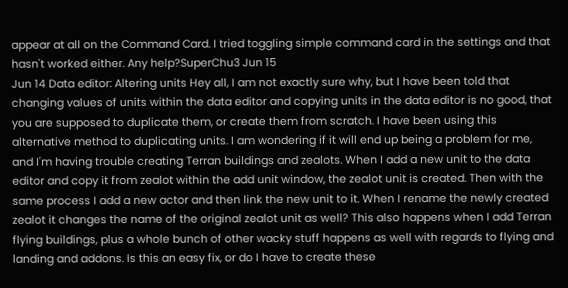appear at all on the Command Card. I tried toggling simple command card in the settings and that hasn't worked either. Any help?SuperChu3 Jun 15
Jun 14 Data editor: Altering units Hey all, I am not exactly sure why, but I have been told that changing values of units within the data editor and copying units in the data editor is no good, that you are supposed to duplicate them, or create them from scratch. I have been using this alternative method to duplicating units. I am wondering if it will end up being a problem for me, and I'm having trouble creating Terran buildings and zealots. When I add a new unit to the data editor and copy it from zealot within the add unit window, the zealot unit is created. Then with the same process I add a new actor and then link the new unit to it. When I rename the newly created zealot it changes the name of the original zealot unit as well? This also happens when I add Terran flying buildings, plus a whole bunch of other wacky stuff happens as well with regards to flying and landing and addons. Is this an easy fix, or do I have to create these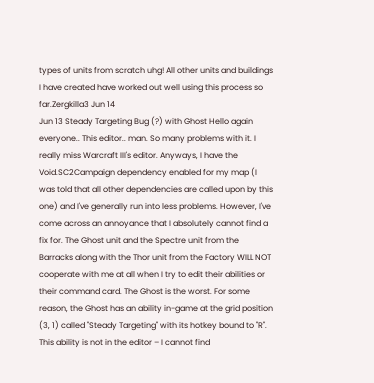types of units from scratch uhg! All other units and buildings I have created have worked out well using this process so far.Zergkilla3 Jun 14
Jun 13 Steady Targeting Bug (?) with Ghost Hello again everyone.. This editor.. man. So many problems with it. I really miss Warcraft III's editor. Anyways, I have the Void.SC2Campaign dependency enabled for my map (I was told that all other dependencies are called upon by this one) and I've generally run into less problems. However, I've come across an annoyance that I absolutely cannot find a fix for. The Ghost unit and the Spectre unit from the Barracks along with the Thor unit from the Factory WILL NOT cooperate with me at all when I try to edit their abilities or their command card. The Ghost is the worst. For some reason, the Ghost has an ability in-game at the grid position (3, 1) called "Steady Targeting" with its hotkey bound to "R". This ability is not in the editor – I cannot find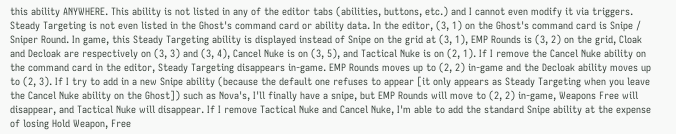this ability ANYWHERE. This ability is not listed in any of the editor tabs (abilities, buttons, etc.) and I cannot even modify it via triggers. Steady Targeting is not even listed in the Ghost's command card or ability data. In the editor, (3, 1) on the Ghost's command card is Snipe / Sniper Round. In game, this Steady Targeting ability is displayed instead of Snipe on the grid at (3, 1), EMP Rounds is (3, 2) on the grid, Cloak and Decloak are respectively on (3, 3) and (3, 4), Cancel Nuke is on (3, 5), and Tactical Nuke is on (2, 1). If I remove the Cancel Nuke ability on the command card in the editor, Steady Targeting disappears in-game. EMP Rounds moves up to (2, 2) in-game and the Decloak ability moves up to (2, 3). If I try to add in a new Snipe ability (because the default one refuses to appear [it only appears as Steady Targeting when you leave the Cancel Nuke ability on the Ghost]) such as Nova's, I'll finally have a snipe, but EMP Rounds will move to (2, 2) in-game, Weapons Free will disappear, and Tactical Nuke will disappear. If I remove Tactical Nuke and Cancel Nuke, I'm able to add the standard Snipe ability at the expense of losing Hold Weapon, Free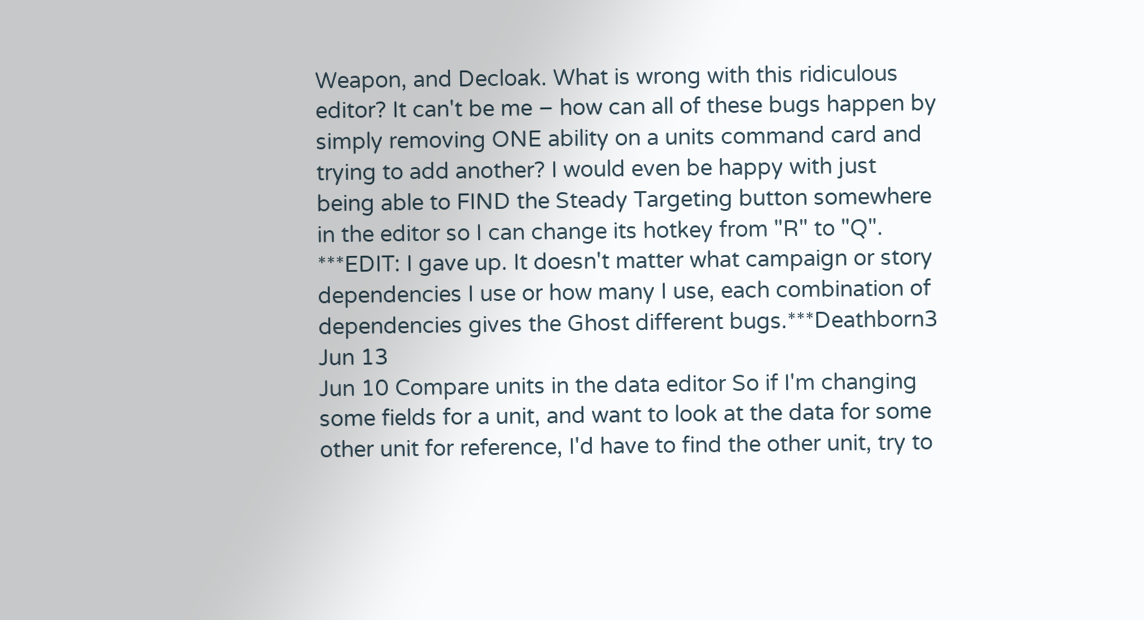Weapon, and Decloak. What is wrong with this ridiculous editor? It can't be me – how can all of these bugs happen by simply removing ONE ability on a units command card and trying to add another? I would even be happy with just being able to FIND the Steady Targeting button somewhere in the editor so I can change its hotkey from "R" to "Q". ***EDIT: I gave up. It doesn't matter what campaign or story dependencies I use or how many I use, each combination of dependencies gives the Ghost different bugs.***Deathborn3 Jun 13
Jun 10 Compare units in the data editor So if I'm changing some fields for a unit, and want to look at the data for some other unit for reference, I'd have to find the other unit, try to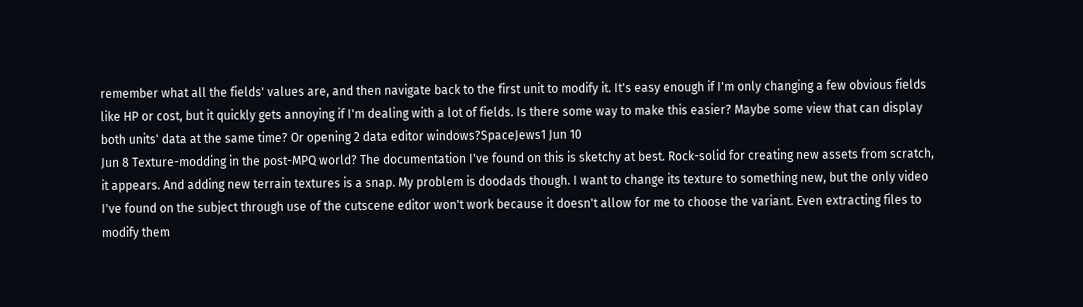remember what all the fields' values are, and then navigate back to the first unit to modify it. It's easy enough if I'm only changing a few obvious fields like HP or cost, but it quickly gets annoying if I'm dealing with a lot of fields. Is there some way to make this easier? Maybe some view that can display both units' data at the same time? Or opening 2 data editor windows?SpaceJews1 Jun 10
Jun 8 Texture-modding in the post-MPQ world? The documentation I've found on this is sketchy at best. Rock-solid for creating new assets from scratch, it appears. And adding new terrain textures is a snap. My problem is doodads though. I want to change its texture to something new, but the only video I've found on the subject through use of the cutscene editor won't work because it doesn't allow for me to choose the variant. Even extracting files to modify them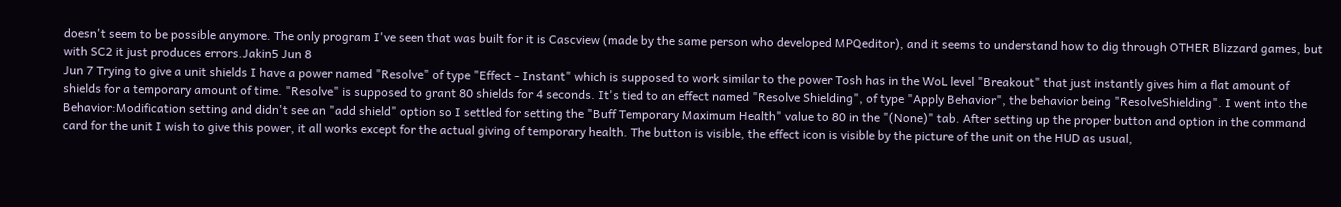doesn't seem to be possible anymore. The only program I've seen that was built for it is Cascview (made by the same person who developed MPQeditor), and it seems to understand how to dig through OTHER Blizzard games, but with SC2 it just produces errors.Jakin5 Jun 8
Jun 7 Trying to give a unit shields I have a power named "Resolve" of type "Effect - Instant" which is supposed to work similar to the power Tosh has in the WoL level "Breakout" that just instantly gives him a flat amount of shields for a temporary amount of time. "Resolve" is supposed to grant 80 shields for 4 seconds. It's tied to an effect named "Resolve Shielding", of type "Apply Behavior", the behavior being "ResolveShielding". I went into the Behavior:Modification setting and didn't see an "add shield" option so I settled for setting the "Buff Temporary Maximum Health" value to 80 in the "(None)" tab. After setting up the proper button and option in the command card for the unit I wish to give this power, it all works except for the actual giving of temporary health. The button is visible, the effect icon is visible by the picture of the unit on the HUD as usual,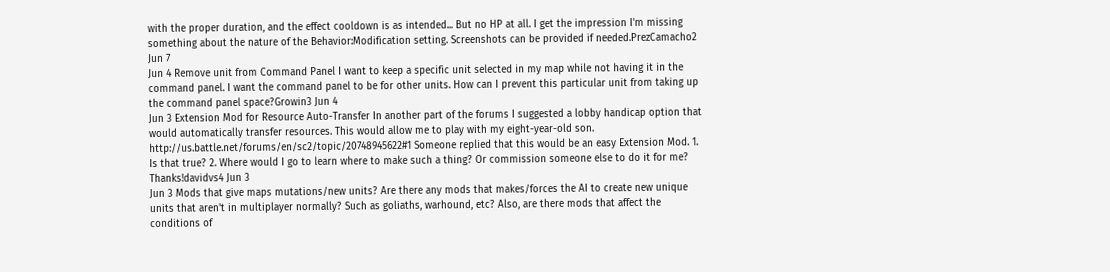with the proper duration, and the effect cooldown is as intended... But no HP at all. I get the impression I'm missing something about the nature of the Behavior:Modification setting. Screenshots can be provided if needed.PrezCamacho2 Jun 7
Jun 4 Remove unit from Command Panel I want to keep a specific unit selected in my map while not having it in the command panel. I want the command panel to be for other units. How can I prevent this particular unit from taking up the command panel space?Growin3 Jun 4
Jun 3 Extension Mod for Resource Auto-Transfer In another part of the forums I suggested a lobby handicap option that would automatically transfer resources. This would allow me to play with my eight-year-old son. http://us.battle.net/forums/en/sc2/topic/20748945622#1 Someone replied that this would be an easy Extension Mod. 1. Is that true? 2. Where would I go to learn where to make such a thing? Or commission someone else to do it for me? Thanks!davidvs4 Jun 3
Jun 3 Mods that give maps mutations/new units? Are there any mods that makes/forces the AI to create new unique units that aren't in multiplayer normally? Such as goliaths, warhound, etc? Also, are there mods that affect the conditions of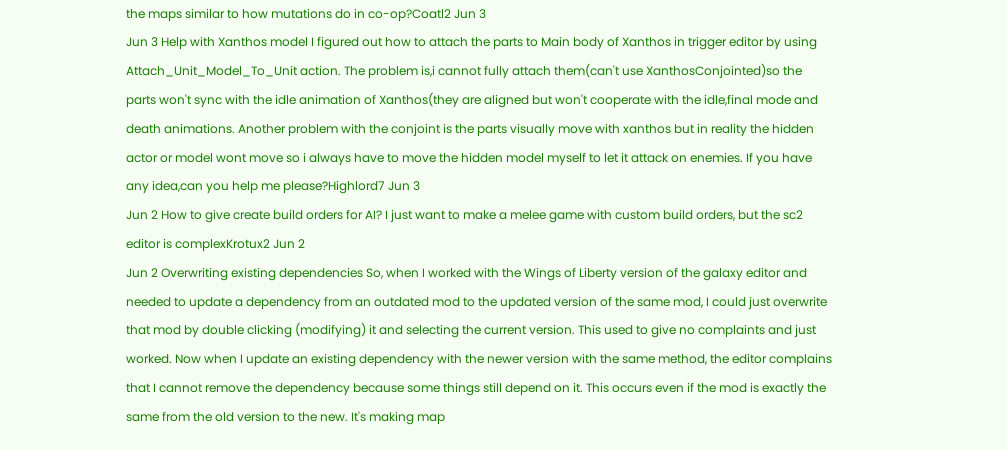the maps similar to how mutations do in co-op?Coatl2 Jun 3
Jun 3 Help with Xanthos model I figured out how to attach the parts to Main body of Xanthos in trigger editor by using Attach_Unit_Model_To_Unit action. The problem is,i cannot fully attach them(can't use XanthosConjointed)so the parts won't sync with the idle animation of Xanthos(they are aligned but won't cooperate with the idle,final mode and death animations. Another problem with the conjoint is the parts visually move with xanthos but in reality the hidden actor or model wont move so i always have to move the hidden model myself to let it attack on enemies. If you have any idea,can you help me please?Highlord7 Jun 3
Jun 2 How to give create build orders for AI? I just want to make a melee game with custom build orders, but the sc2 editor is complexKrotux2 Jun 2
Jun 2 Overwriting existing dependencies So, when I worked with the Wings of Liberty version of the galaxy editor and needed to update a dependency from an outdated mod to the updated version of the same mod, I could just overwrite that mod by double clicking (modifying) it and selecting the current version. This used to give no complaints and just worked. Now when I update an existing dependency with the newer version with the same method, the editor complains that I cannot remove the dependency because some things still depend on it. This occurs even if the mod is exactly the same from the old version to the new. It's making map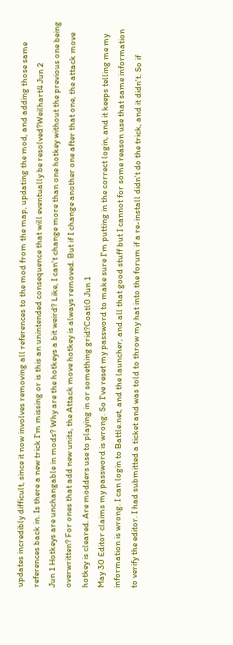updates incredibly difficult, since it now involves removing all references to the mod from the map, updating the mod, and adding those same references back in. Is there a new trick I'm missing or is this an unintended consequence that will eventually be resolved?Weilhart4 Jun 2
Jun 1 Hotkeys are unchangable in mods? Why are the hotkeys a bit weird? Like, I can't change more than one hotkey without the previous one being overwritten? For ones that add new units, the Attack move hotkey is always removed. But if I change another one after that one, the attack move hotkey is cleared. Are modders use to playing in or something grid?Coatl0 Jun 1
May 30 Editor claims my password is wrong. So I've reset my password to make sure I'm putting in the correct login, and it keeps telling me my information is wrong. I can login to Battle.net, and the launcher, and all that good stuff but I cannot for some reason use that same information to verify the editor. I had submitted a ticket and was told to throw my hat into the forum if a re-install didn't do the trick, and it didn't. So if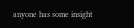anyone has some insight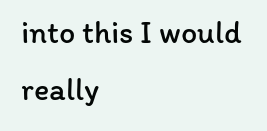into this I would really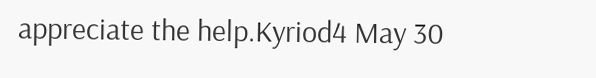appreciate the help.Kyriod4 May 30